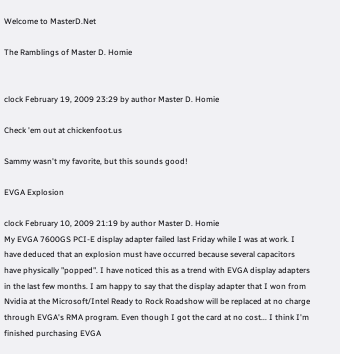Welcome to MasterD.Net

The Ramblings of Master D. Homie


clock February 19, 2009 23:29 by author Master D. Homie

Check 'em out at chickenfoot.us

Sammy wasn't my favorite, but this sounds good!

EVGA Explosion

clock February 10, 2009 21:19 by author Master D. Homie
My EVGA 7600GS PCI-E display adapter failed last Friday while I was at work. I have deduced that an explosion must have occurred because several capacitors have physically "popped". I have noticed this as a trend with EVGA display adapters in the last few months. I am happy to say that the display adapter that I won from Nvidia at the Microsoft/Intel Ready to Rock Roadshow will be replaced at no charge through EVGA's RMA program. Even though I got the card at no cost... I think I'm finished purchasing EVGA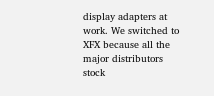display adapters at work. We switched to XFX because all the major distributors stock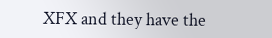XFX and they have the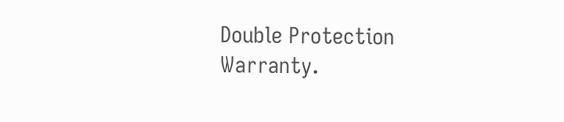Double Protection Warranty.